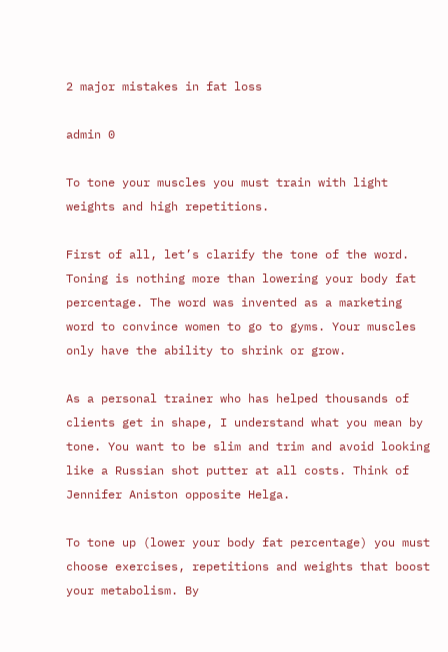2 major mistakes in fat loss

admin 0

To tone your muscles you must train with light weights and high repetitions.

First of all, let’s clarify the tone of the word. Toning is nothing more than lowering your body fat percentage. The word was invented as a marketing word to convince women to go to gyms. Your muscles only have the ability to shrink or grow.

As a personal trainer who has helped thousands of clients get in shape, I understand what you mean by tone. You want to be slim and trim and avoid looking like a Russian shot putter at all costs. Think of Jennifer Aniston opposite Helga.

To tone up (lower your body fat percentage) you must choose exercises, repetitions and weights that boost your metabolism. By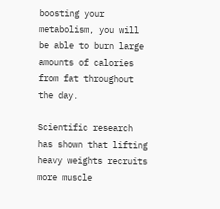boosting your metabolism, you will be able to burn large amounts of calories from fat throughout the day.

Scientific research has shown that lifting heavy weights recruits more muscle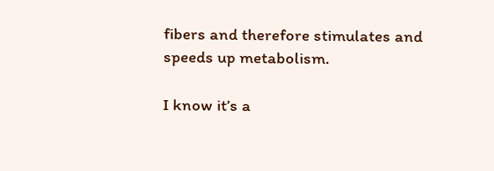fibers and therefore stimulates and speeds up metabolism.

I know it’s a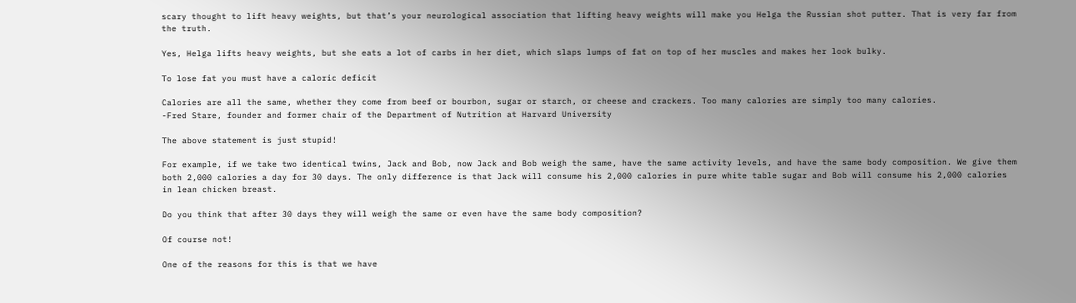scary thought to lift heavy weights, but that’s your neurological association that lifting heavy weights will make you Helga the Russian shot putter. That is very far from the truth.

Yes, Helga lifts heavy weights, but she eats a lot of carbs in her diet, which slaps lumps of fat on top of her muscles and makes her look bulky.

To lose fat you must have a caloric deficit

Calories are all the same, whether they come from beef or bourbon, sugar or starch, or cheese and crackers. Too many calories are simply too many calories.
-Fred Stare, founder and former chair of the Department of Nutrition at Harvard University

The above statement is just stupid!

For example, if we take two identical twins, Jack and Bob, now Jack and Bob weigh the same, have the same activity levels, and have the same body composition. We give them both 2,000 calories a day for 30 days. The only difference is that Jack will consume his 2,000 calories in pure white table sugar and Bob will consume his 2,000 calories in lean chicken breast.

Do you think that after 30 days they will weigh the same or even have the same body composition?

Of course not!

One of the reasons for this is that we have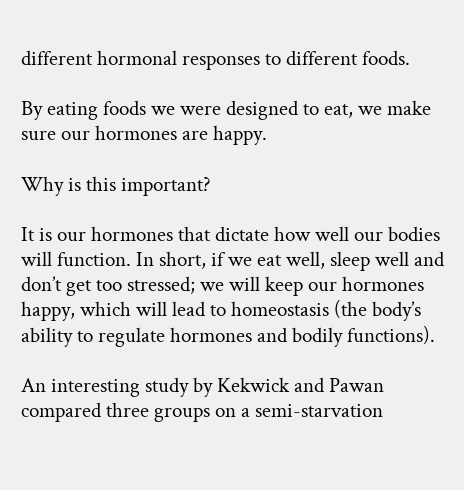different hormonal responses to different foods.

By eating foods we were designed to eat, we make sure our hormones are happy.

Why is this important?

It is our hormones that dictate how well our bodies will function. In short, if we eat well, sleep well and don’t get too stressed; we will keep our hormones happy, which will lead to homeostasis (the body’s ability to regulate hormones and bodily functions).

An interesting study by Kekwick and Pawan compared three groups on a semi-starvation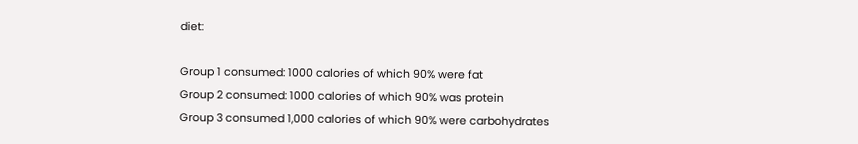diet:

Group 1 consumed: 1000 calories of which 90% were fat
Group 2 consumed: 1000 calories of which 90% was protein
Group 3 consumed 1,000 calories of which 90% were carbohydrates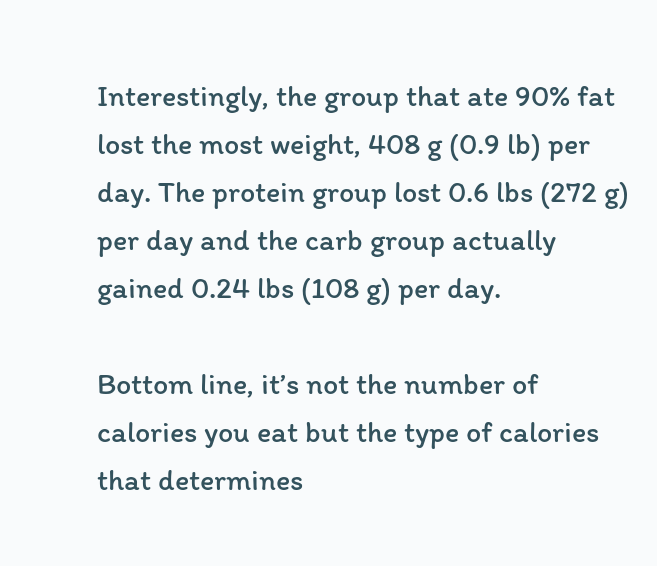Interestingly, the group that ate 90% fat lost the most weight, 408 g (0.9 lb) per day. The protein group lost 0.6 lbs (272 g) per day and the carb group actually gained 0.24 lbs (108 g) per day.

Bottom line, it’s not the number of calories you eat but the type of calories that determines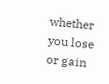whether you lose or gain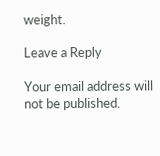weight.

Leave a Reply

Your email address will not be published.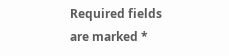Required fields are marked *